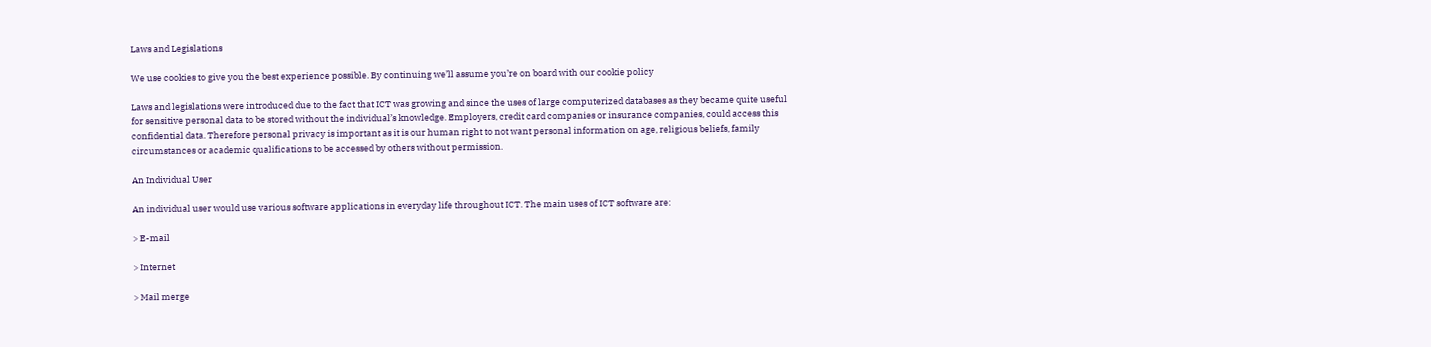Laws and Legislations

We use cookies to give you the best experience possible. By continuing we’ll assume you’re on board with our cookie policy

Laws and legislations were introduced due to the fact that ICT was growing and since the uses of large computerized databases as they became quite useful for sensitive personal data to be stored without the individual’s knowledge. Employers, credit card companies or insurance companies, could access this confidential data. Therefore personal privacy is important as it is our human right to not want personal information on age, religious beliefs, family circumstances or academic qualifications to be accessed by others without permission.

An Individual User

An individual user would use various software applications in everyday life throughout ICT. The main uses of ICT software are:

> E-mail

> Internet

> Mail merge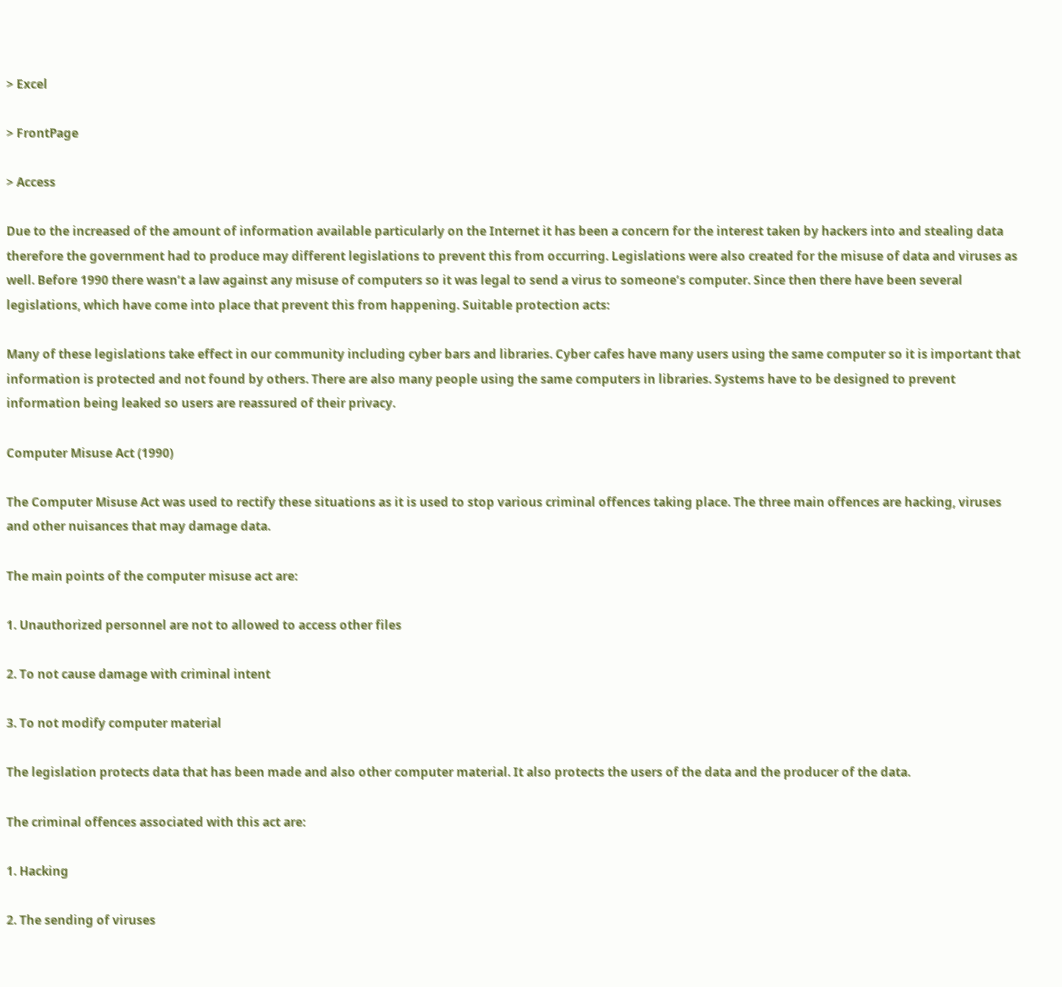> Excel

> FrontPage

> Access

Due to the increased of the amount of information available particularly on the Internet it has been a concern for the interest taken by hackers into and stealing data therefore the government had to produce may different legislations to prevent this from occurring. Legislations were also created for the misuse of data and viruses as well. Before 1990 there wasn’t a law against any misuse of computers so it was legal to send a virus to someone’s computer. Since then there have been several legislations, which have come into place that prevent this from happening. Suitable protection acts:

Many of these legislations take effect in our community including cyber bars and libraries. Cyber cafes have many users using the same computer so it is important that information is protected and not found by others. There are also many people using the same computers in libraries. Systems have to be designed to prevent information being leaked so users are reassured of their privacy.

Computer Misuse Act (1990)

The Computer Misuse Act was used to rectify these situations as it is used to stop various criminal offences taking place. The three main offences are hacking, viruses and other nuisances that may damage data.

The main points of the computer misuse act are:

1. Unauthorized personnel are not to allowed to access other files

2. To not cause damage with criminal intent

3. To not modify computer material

The legislation protects data that has been made and also other computer material. It also protects the users of the data and the producer of the data.

The criminal offences associated with this act are:

1. Hacking

2. The sending of viruses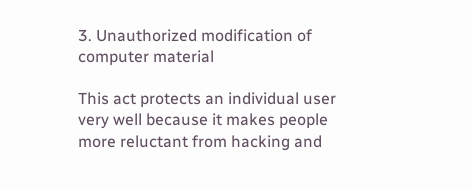3. Unauthorized modification of computer material

This act protects an individual user very well because it makes people more reluctant from hacking and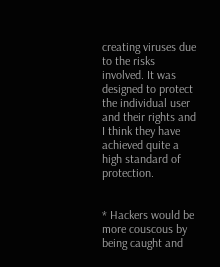creating viruses due to the risks involved. It was designed to protect the individual user and their rights and I think they have achieved quite a high standard of protection.


* Hackers would be more couscous by being caught and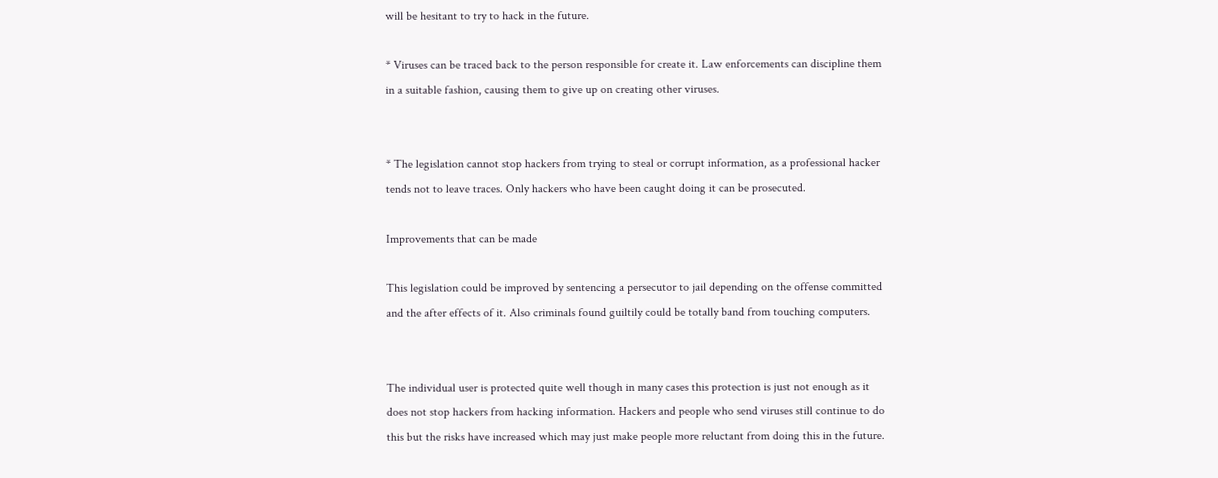will be hesitant to try to hack in the future.

* Viruses can be traced back to the person responsible for create it. Law enforcements can discipline them in a suitable fashion, causing them to give up on creating other viruses.


* The legislation cannot stop hackers from trying to steal or corrupt information, as a professional hacker tends not to leave traces. Only hackers who have been caught doing it can be prosecuted.

Improvements that can be made

This legislation could be improved by sentencing a persecutor to jail depending on the offense committed and the after effects of it. Also criminals found guiltily could be totally band from touching computers.


The individual user is protected quite well though in many cases this protection is just not enough as it does not stop hackers from hacking information. Hackers and people who send viruses still continue to do this but the risks have increased which may just make people more reluctant from doing this in the future.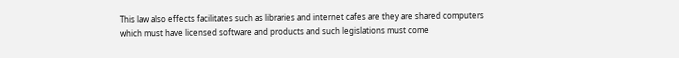This law also effects facilitates such as libraries and internet cafes are they are shared computers which must have licensed software and products and such legislations must come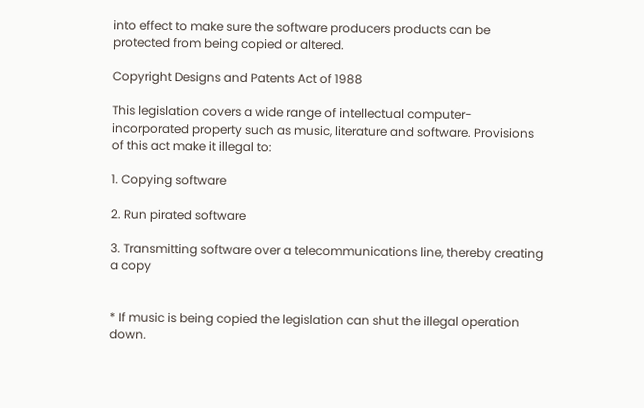into effect to make sure the software producers products can be protected from being copied or altered.

Copyright Designs and Patents Act of 1988

This legislation covers a wide range of intellectual computer-incorporated property such as music, literature and software. Provisions of this act make it illegal to:

1. Copying software

2. Run pirated software

3. Transmitting software over a telecommunications line, thereby creating a copy


* If music is being copied the legislation can shut the illegal operation down.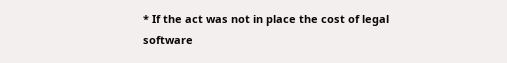* If the act was not in place the cost of legal software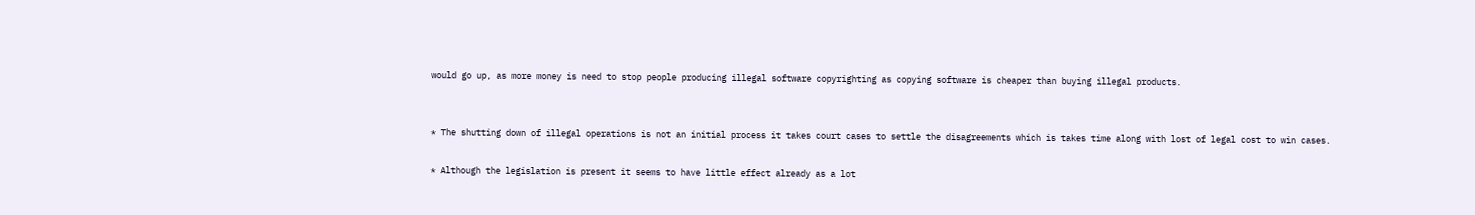would go up, as more money is need to stop people producing illegal software copyrighting as copying software is cheaper than buying illegal products.


* The shutting down of illegal operations is not an initial process it takes court cases to settle the disagreements which is takes time along with lost of legal cost to win cases.

* Although the legislation is present it seems to have little effect already as a lot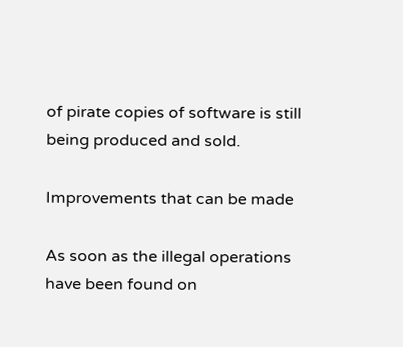of pirate copies of software is still being produced and sold.

Improvements that can be made

As soon as the illegal operations have been found on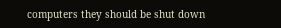computers they should be shut down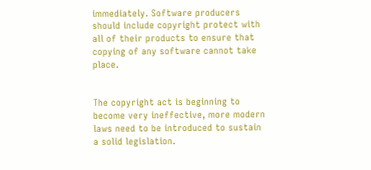immediately. Software producers should include copyright protect with all of their products to ensure that copying of any software cannot take place.


The copyright act is beginning to become very ineffective, more modern laws need to be introduced to sustain a solid legislation.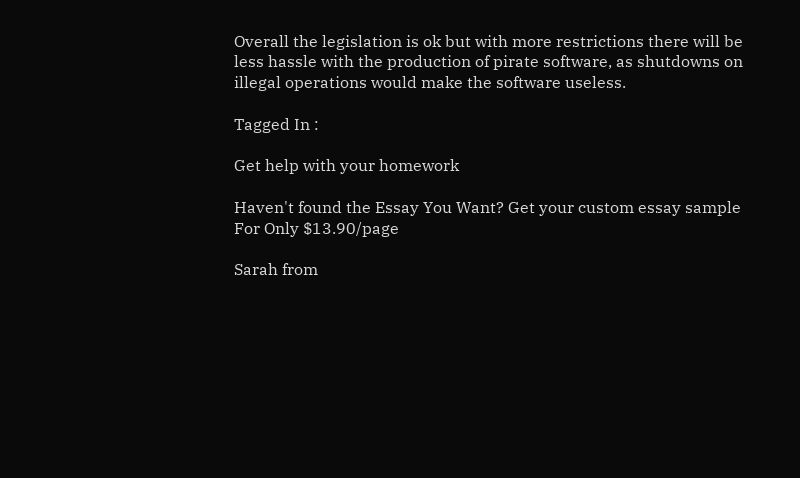Overall the legislation is ok but with more restrictions there will be less hassle with the production of pirate software, as shutdowns on illegal operations would make the software useless.

Tagged In :

Get help with your homework

Haven't found the Essay You Want? Get your custom essay sample For Only $13.90/page

Sarah from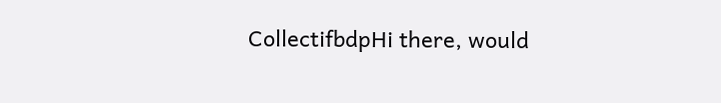CollectifbdpHi there, would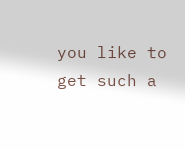you like to get such a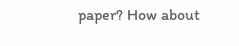paper? How about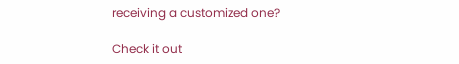receiving a customized one?

Check it out